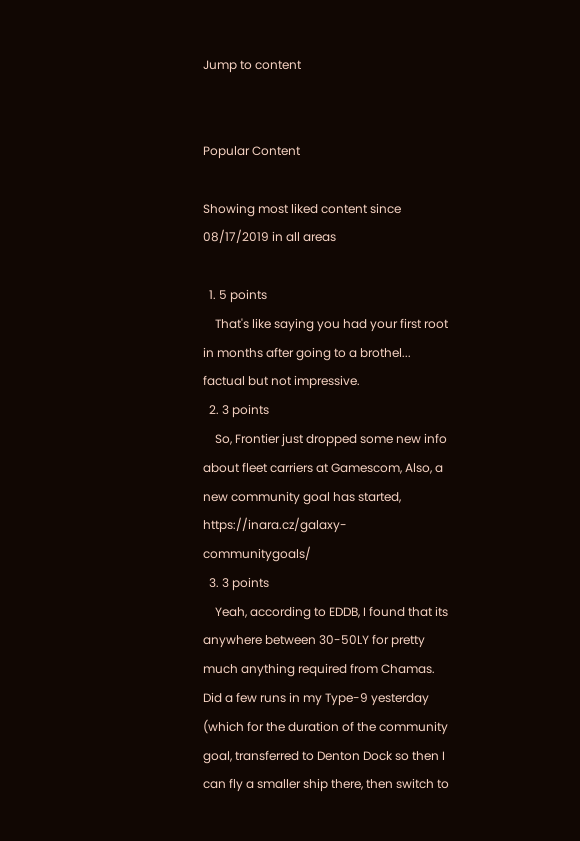Jump to content


Popular Content

Showing most liked content since 08/17/2019 in all areas

  1. 5 points
    That's like saying you had your first root in months after going to a brothel... factual but not impressive.
  2. 3 points
    So, Frontier just dropped some new info about fleet carriers at Gamescom, Also, a new community goal has started, https://inara.cz/galaxy-communitygoals/
  3. 3 points
    Yeah, according to EDDB, I found that its anywhere between 30-50LY for pretty much anything required from Chamas. Did a few runs in my Type-9 yesterday (which for the duration of the community goal, transferred to Denton Dock so then I can fly a smaller ship there, then switch to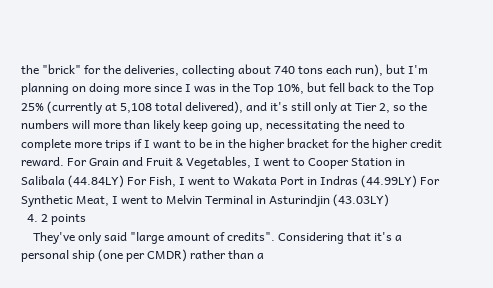the "brick" for the deliveries, collecting about 740 tons each run), but I'm planning on doing more since I was in the Top 10%, but fell back to the Top 25% (currently at 5,108 total delivered), and it's still only at Tier 2, so the numbers will more than likely keep going up, necessitating the need to complete more trips if I want to be in the higher bracket for the higher credit reward. For Grain and Fruit & Vegetables, I went to Cooper Station in Salibala (44.84LY) For Fish, I went to Wakata Port in Indras (44.99LY) For Synthetic Meat, I went to Melvin Terminal in Asturindjin (43.03LY)
  4. 2 points
    They've only said "large amount of credits". Considering that it's a personal ship (one per CMDR) rather than a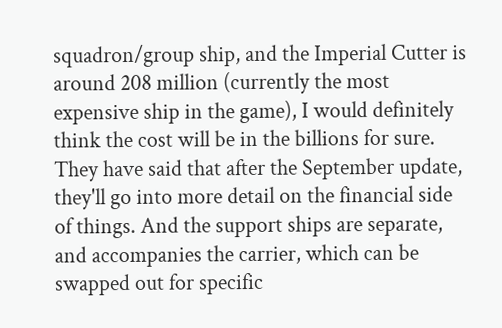squadron/group ship, and the Imperial Cutter is around 208 million (currently the most expensive ship in the game), I would definitely think the cost will be in the billions for sure. They have said that after the September update, they'll go into more detail on the financial side of things. And the support ships are separate, and accompanies the carrier, which can be swapped out for specific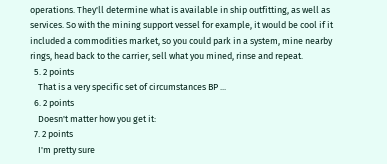operations. They'll determine what is available in ship outfitting, as well as services. So with the mining support vessel for example, it would be cool if it included a commodities market, so you could park in a system, mine nearby rings, head back to the carrier, sell what you mined, rinse and repeat.
  5. 2 points
    That is a very specific set of circumstances BP ...
  6. 2 points
    Doesn't matter how you get it:
  7. 2 points
    I'm pretty sure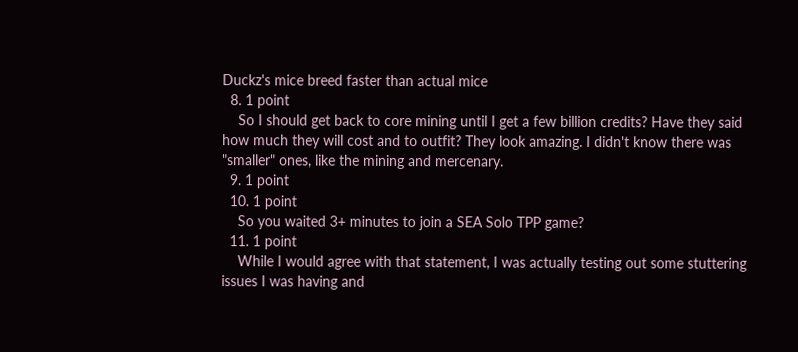Duckz's mice breed faster than actual mice
  8. 1 point
    So I should get back to core mining until I get a few billion credits? Have they said how much they will cost and to outfit? They look amazing. I didn't know there was "smaller" ones, like the mining and mercenary.
  9. 1 point
  10. 1 point
    So you waited 3+ minutes to join a SEA Solo TPP game?
  11. 1 point
    While I would agree with that statement, I was actually testing out some stuttering issues I was having and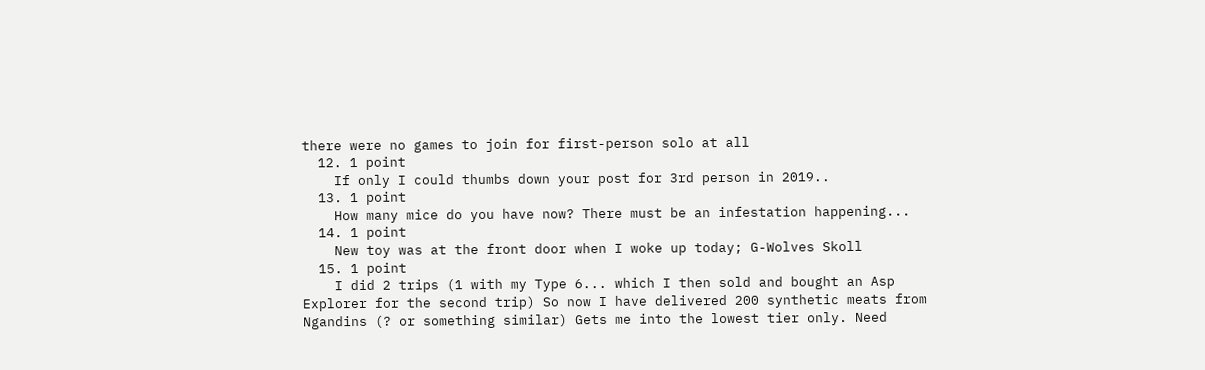there were no games to join for first-person solo at all
  12. 1 point
    If only I could thumbs down your post for 3rd person in 2019..
  13. 1 point
    How many mice do you have now? There must be an infestation happening...
  14. 1 point
    New toy was at the front door when I woke up today; G-Wolves Skoll
  15. 1 point
    I did 2 trips (1 with my Type 6... which I then sold and bought an Asp Explorer for the second trip) So now I have delivered 200 synthetic meats from Ngandins (? or something similar) Gets me into the lowest tier only. Need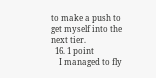to make a push to get myself into the next tier.
  16. 1 point
    I managed to fly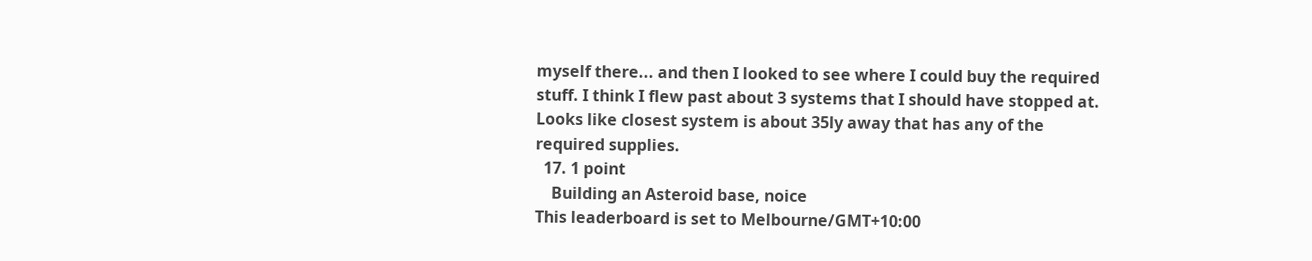myself there... and then I looked to see where I could buy the required stuff. I think I flew past about 3 systems that I should have stopped at. Looks like closest system is about 35ly away that has any of the required supplies.
  17. 1 point
    Building an Asteroid base, noice
This leaderboard is set to Melbourne/GMT+10:00